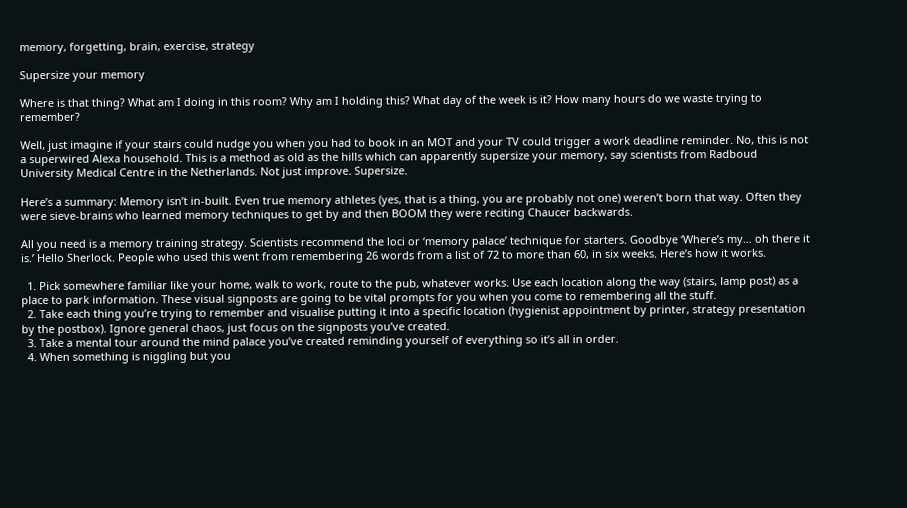memory, forgetting, brain, exercise, strategy

Supersize your memory

Where is that thing? What am I doing in this room? Why am I holding this? What day of the week is it? How many hours do we waste trying to remember?

Well, just imagine if your stairs could nudge you when you had to book in an MOT and your TV could trigger a work deadline reminder. No, this is not a superwired Alexa household. This is a method as old as the hills which can apparently supersize your memory, say scientists from Radboud University Medical Centre in the Netherlands. Not just improve. Supersize.

Here’s a summary: Memory isn’t in-built. Even true memory athletes (yes, that is a thing, you are probably not one) weren’t born that way. Often they were sieve-brains who learned memory techniques to get by and then BOOM they were reciting Chaucer backwards.

All you need is a memory training strategy. Scientists recommend the loci or ‘memory palace’ technique for starters. Goodbye ‘Where’s my… oh there it is.’ Hello Sherlock. People who used this went from remembering 26 words from a list of 72 to more than 60, in six weeks. Here’s how it works.

  1. Pick somewhere familiar like your home, walk to work, route to the pub, whatever works. Use each location along the way (stairs, lamp post) as a place to park information. These visual signposts are going to be vital prompts for you when you come to remembering all the stuff.
  2. Take each thing you’re trying to remember and visualise putting it into a specific location (hygienist appointment by printer, strategy presentation by the postbox). Ignore general chaos, just focus on the signposts you’ve created.
  3. Take a mental tour around the mind palace you’ve created reminding yourself of everything so it’s all in order.
  4. When something is niggling but you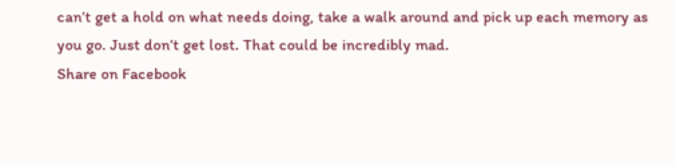can’t get a hold on what needs doing, take a walk around and pick up each memory as you go. Just don’t get lost. That could be incredibly mad.
Share on Facebook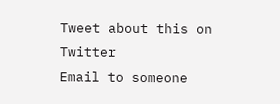Tweet about this on Twitter
Email to someone